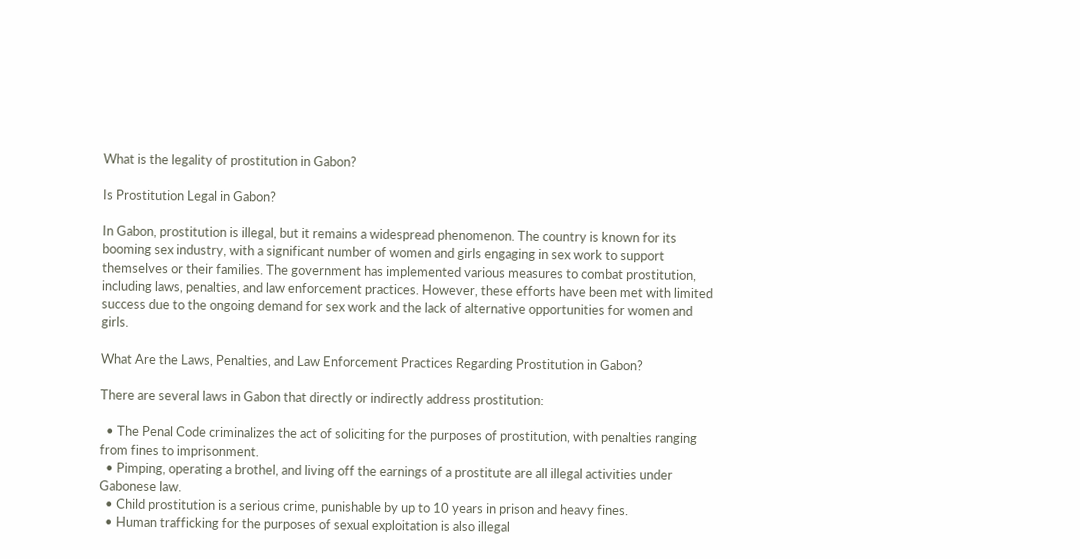What is the legality of prostitution in Gabon?

Is Prostitution Legal in Gabon?

In Gabon, prostitution is illegal, but it remains a widespread phenomenon. The country is known for its booming sex industry, with a significant number of women and girls engaging in sex work to support themselves or their families. The government has implemented various measures to combat prostitution, including laws, penalties, and law enforcement practices. However, these efforts have been met with limited success due to the ongoing demand for sex work and the lack of alternative opportunities for women and girls.

What Are the Laws, Penalties, and Law Enforcement Practices Regarding Prostitution in Gabon?

There are several laws in Gabon that directly or indirectly address prostitution:

  • The Penal Code criminalizes the act of soliciting for the purposes of prostitution, with penalties ranging from fines to imprisonment.
  • Pimping, operating a brothel, and living off the earnings of a prostitute are all illegal activities under Gabonese law.
  • Child prostitution is a serious crime, punishable by up to 10 years in prison and heavy fines.
  • Human trafficking for the purposes of sexual exploitation is also illegal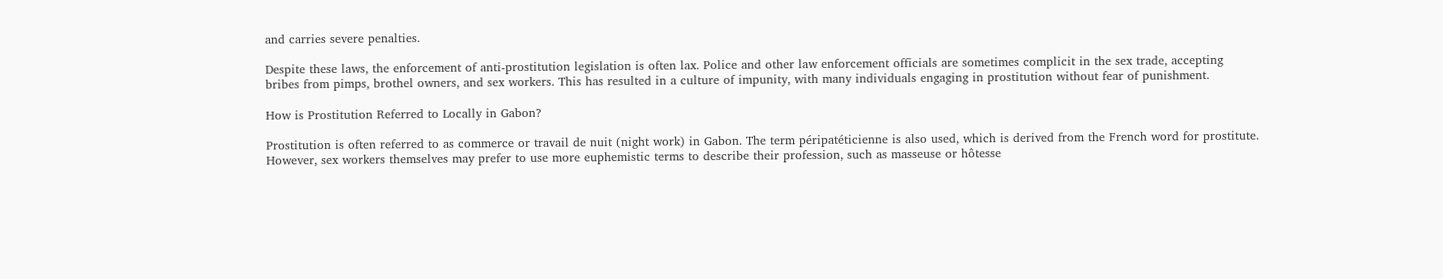and carries severe penalties.

Despite these laws, the enforcement of anti-prostitution legislation is often lax. Police and other law enforcement officials are sometimes complicit in the sex trade, accepting bribes from pimps, brothel owners, and sex workers. This has resulted in a culture of impunity, with many individuals engaging in prostitution without fear of punishment.

How is Prostitution Referred to Locally in Gabon?

Prostitution is often referred to as commerce or travail de nuit (night work) in Gabon. The term péripatéticienne is also used, which is derived from the French word for prostitute. However, sex workers themselves may prefer to use more euphemistic terms to describe their profession, such as masseuse or hôtesse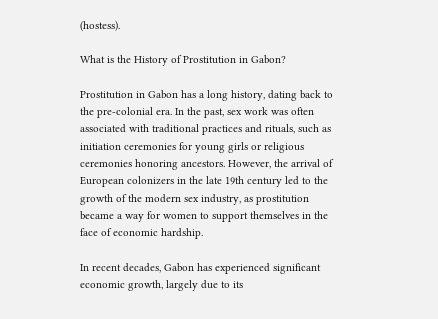(hostess).

What is the History of Prostitution in Gabon?

Prostitution in Gabon has a long history, dating back to the pre-colonial era. In the past, sex work was often associated with traditional practices and rituals, such as initiation ceremonies for young girls or religious ceremonies honoring ancestors. However, the arrival of European colonizers in the late 19th century led to the growth of the modern sex industry, as prostitution became a way for women to support themselves in the face of economic hardship.

In recent decades, Gabon has experienced significant economic growth, largely due to its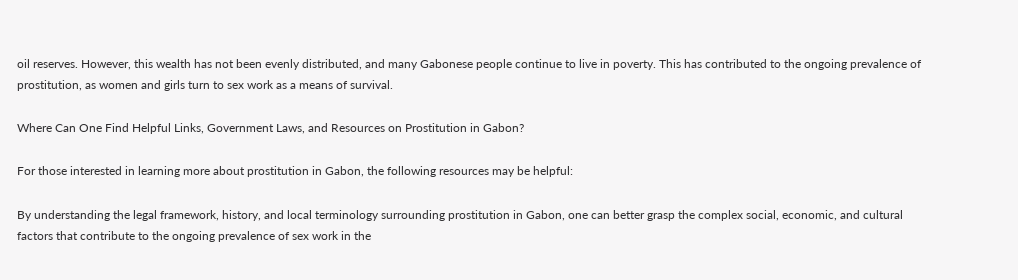oil reserves. However, this wealth has not been evenly distributed, and many Gabonese people continue to live in poverty. This has contributed to the ongoing prevalence of prostitution, as women and girls turn to sex work as a means of survival.

Where Can One Find Helpful Links, Government Laws, and Resources on Prostitution in Gabon?

For those interested in learning more about prostitution in Gabon, the following resources may be helpful:

By understanding the legal framework, history, and local terminology surrounding prostitution in Gabon, one can better grasp the complex social, economic, and cultural factors that contribute to the ongoing prevalence of sex work in the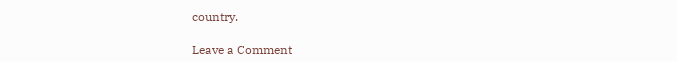country.

Leave a Comment